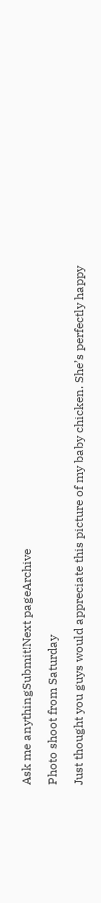Ask me anythingSubmit!Next pageArchive

Photo shoot from Saturday

Just thought you guys would appreciate this picture of my baby chicken. She’s perfectly happy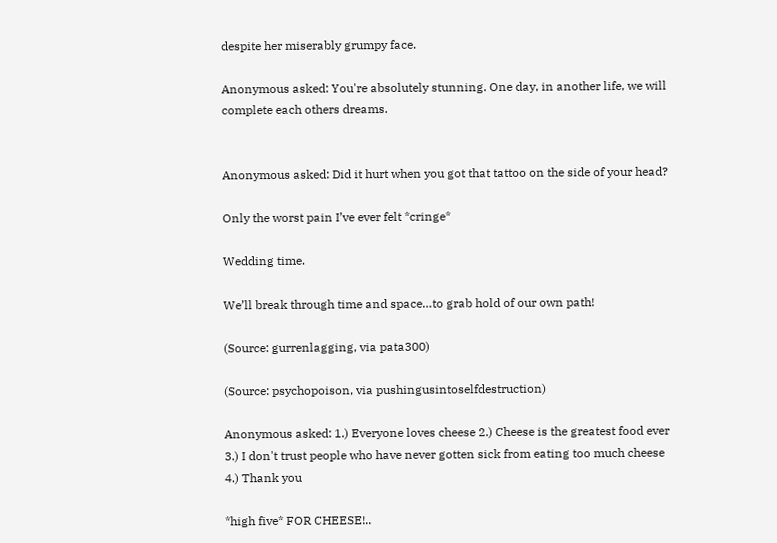despite her miserably grumpy face.

Anonymous asked: You're absolutely stunning. One day, in another life, we will complete each others dreams.


Anonymous asked: Did it hurt when you got that tattoo on the side of your head?

Only the worst pain I’ve ever felt *cringe*

Wedding time.

We’ll break through time and space…to grab hold of our own path!

(Source: gurrenlagging, via pata300)

(Source: psychopoison, via pushingusintoselfdestruction)

Anonymous asked: 1.) Everyone loves cheese 2.) Cheese is the greatest food ever 3.) I don't trust people who have never gotten sick from eating too much cheese 4.) Thank you

*high five* FOR CHEESE!..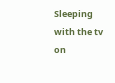Sleeping with the tv on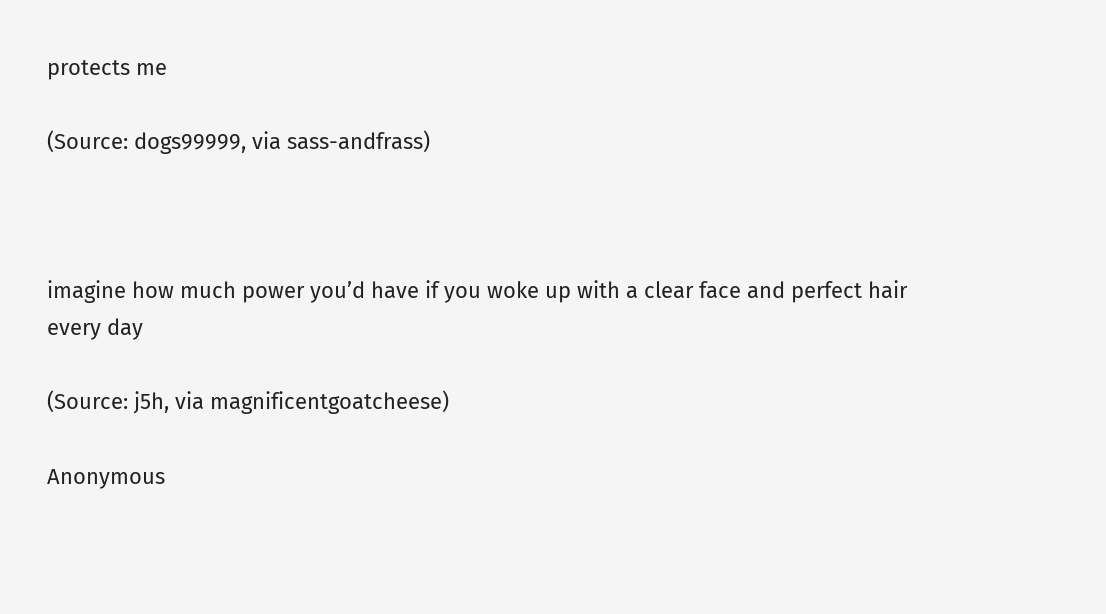protects me

(Source: dogs99999, via sass-andfrass)



imagine how much power you’d have if you woke up with a clear face and perfect hair every day

(Source: j5h, via magnificentgoatcheese)

Anonymous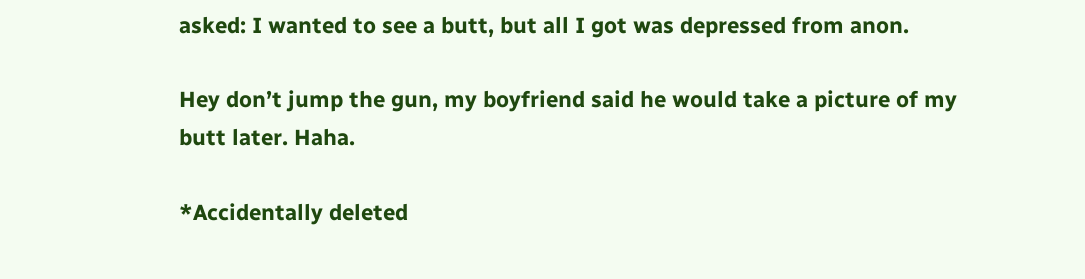asked: I wanted to see a butt, but all I got was depressed from anon.

Hey don’t jump the gun, my boyfriend said he would take a picture of my butt later. Haha.

*Accidentally deleted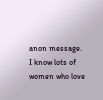anon message.
I know lots of women who love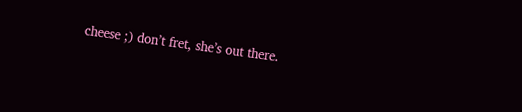cheese ;) don’t fret, she’s out there.